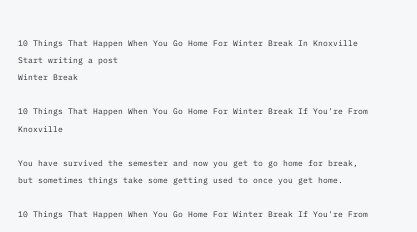10 Things That Happen When You Go Home For Winter Break In Knoxville
Start writing a post
Winter Break

10 Things That Happen When You Go Home For Winter Break If You're From Knoxville

You have survived the semester and now you get to go home for break, but sometimes things take some getting used to once you get home.

10 Things That Happen When You Go Home For Winter Break If You're From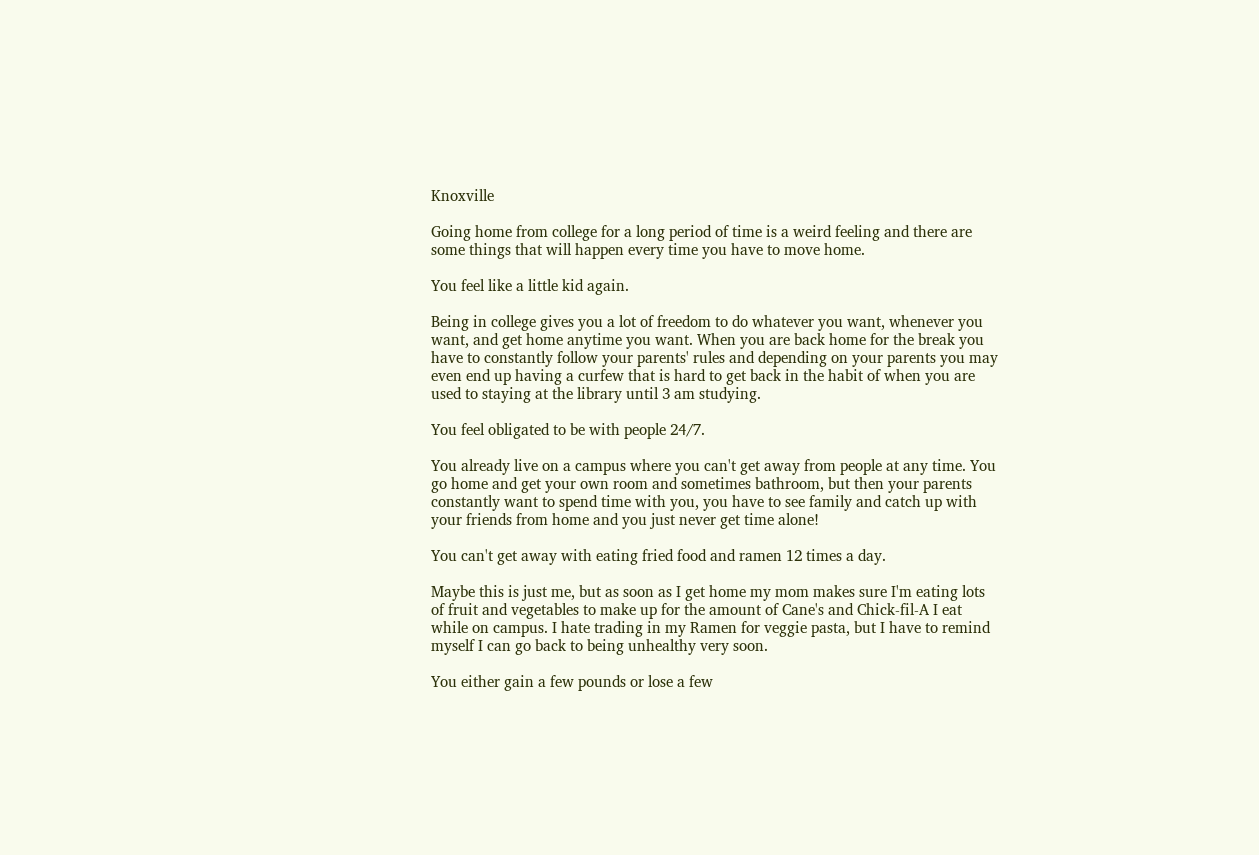Knoxville

Going home from college for a long period of time is a weird feeling and there are some things that will happen every time you have to move home.

You feel like a little kid again.

Being in college gives you a lot of freedom to do whatever you want, whenever you want, and get home anytime you want. When you are back home for the break you have to constantly follow your parents' rules and depending on your parents you may even end up having a curfew that is hard to get back in the habit of when you are used to staying at the library until 3 am studying.

You feel obligated to be with people 24/7.

You already live on a campus where you can't get away from people at any time. You go home and get your own room and sometimes bathroom, but then your parents constantly want to spend time with you, you have to see family and catch up with your friends from home and you just never get time alone!

You can't get away with eating fried food and ramen 12 times a day.

Maybe this is just me, but as soon as I get home my mom makes sure I'm eating lots of fruit and vegetables to make up for the amount of Cane's and Chick-fil-A I eat while on campus. I hate trading in my Ramen for veggie pasta, but I have to remind myself I can go back to being unhealthy very soon.

You either gain a few pounds or lose a few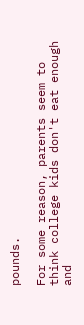pounds.

For some reason, parents seem to think college kids don't eat enough and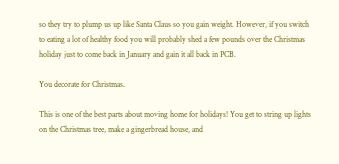so they try to plump us up like Santa Claus so you gain weight. However, if you switch to eating a lot of healthy food you will probably shed a few pounds over the Christmas holiday just to come back in January and gain it all back in PCB.

You decorate for Christmas.

This is one of the best parts about moving home for holidays! You get to string up lights on the Christmas tree, make a gingerbread house, and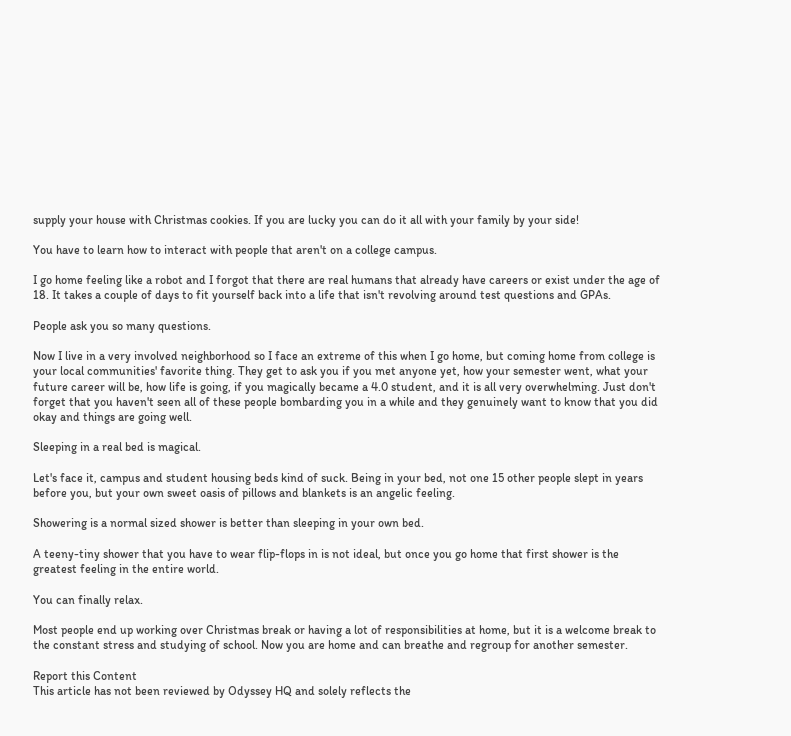supply your house with Christmas cookies. If you are lucky you can do it all with your family by your side!

You have to learn how to interact with people that aren't on a college campus.

I go home feeling like a robot and I forgot that there are real humans that already have careers or exist under the age of 18. It takes a couple of days to fit yourself back into a life that isn't revolving around test questions and GPAs.

People ask you so many questions.

Now I live in a very involved neighborhood so I face an extreme of this when I go home, but coming home from college is your local communities' favorite thing. They get to ask you if you met anyone yet, how your semester went, what your future career will be, how life is going, if you magically became a 4.0 student, and it is all very overwhelming. Just don't forget that you haven't seen all of these people bombarding you in a while and they genuinely want to know that you did okay and things are going well.

Sleeping in a real bed is magical.

Let's face it, campus and student housing beds kind of suck. Being in your bed, not one 15 other people slept in years before you, but your own sweet oasis of pillows and blankets is an angelic feeling.

Showering is a normal sized shower is better than sleeping in your own bed.

A teeny-tiny shower that you have to wear flip-flops in is not ideal, but once you go home that first shower is the greatest feeling in the entire world.

You can finally relax.

Most people end up working over Christmas break or having a lot of responsibilities at home, but it is a welcome break to the constant stress and studying of school. Now you are home and can breathe and regroup for another semester.

Report this Content
This article has not been reviewed by Odyssey HQ and solely reflects the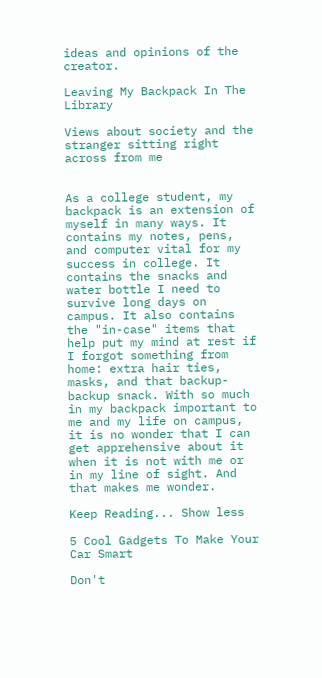ideas and opinions of the creator.

Leaving My Backpack In The Library

Views about society and the stranger sitting right across from me


As a college student, my backpack is an extension of myself in many ways. It contains my notes, pens, and computer vital for my success in college. It contains the snacks and water bottle I need to survive long days on campus. It also contains the "in-case" items that help put my mind at rest if I forgot something from home: extra hair ties, masks, and that backup-backup snack. With so much in my backpack important to me and my life on campus, it is no wonder that I can get apprehensive about it when it is not with me or in my line of sight. And that makes me wonder.

Keep Reading... Show less

5 Cool Gadgets To Make Your Car Smart

Don't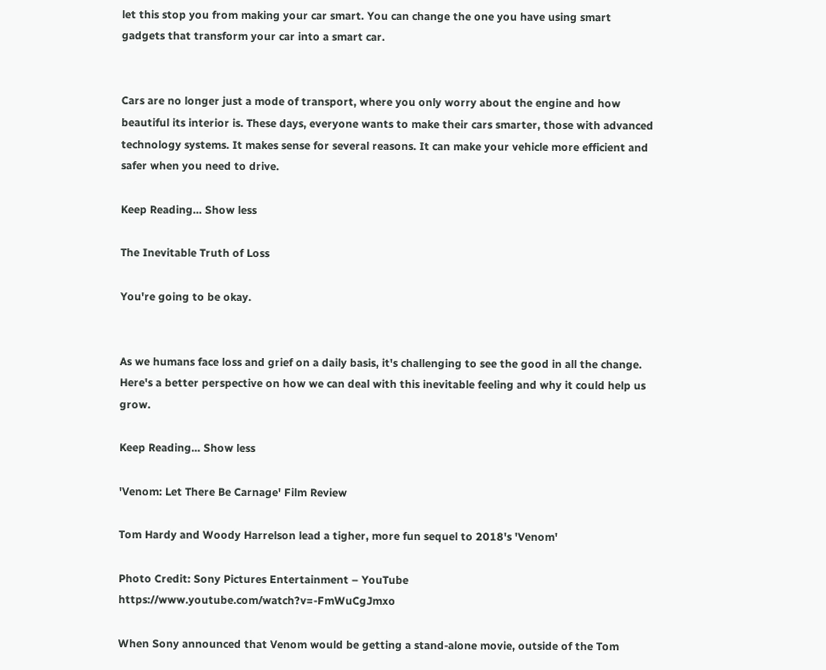let this stop you from making your car smart. You can change the one you have using smart gadgets that transform your car into a smart car.


Cars are no longer just a mode of transport, where you only worry about the engine and how beautiful its interior is. These days, everyone wants to make their cars smarter, those with advanced technology systems. It makes sense for several reasons. It can make your vehicle more efficient and safer when you need to drive.

Keep Reading... Show less

The Inevitable Truth of Loss

You're going to be okay.


As we humans face loss and grief on a daily basis, it's challenging to see the good in all the change. Here's a better perspective on how we can deal with this inevitable feeling and why it could help us grow.

Keep Reading... Show less

'Venom: Let There Be Carnage' Film Review

Tom Hardy and Woody Harrelson lead a tigher, more fun sequel to 2018's 'Venom'

Photo Credit: Sony Pictures Entertainment – YouTube https://www.youtube.com/watch?v=-FmWuCgJmxo

When Sony announced that Venom would be getting a stand-alone movie, outside of the Tom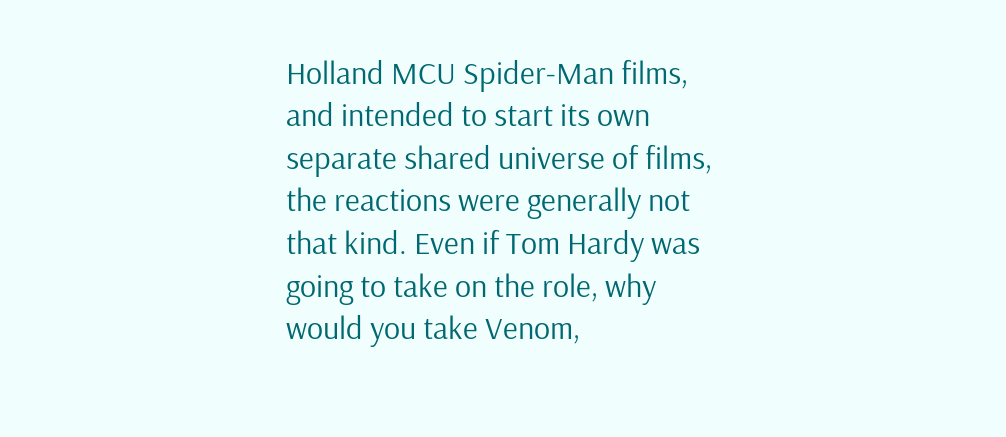Holland MCU Spider-Man films, and intended to start its own separate shared universe of films, the reactions were generally not that kind. Even if Tom Hardy was going to take on the role, why would you take Venom,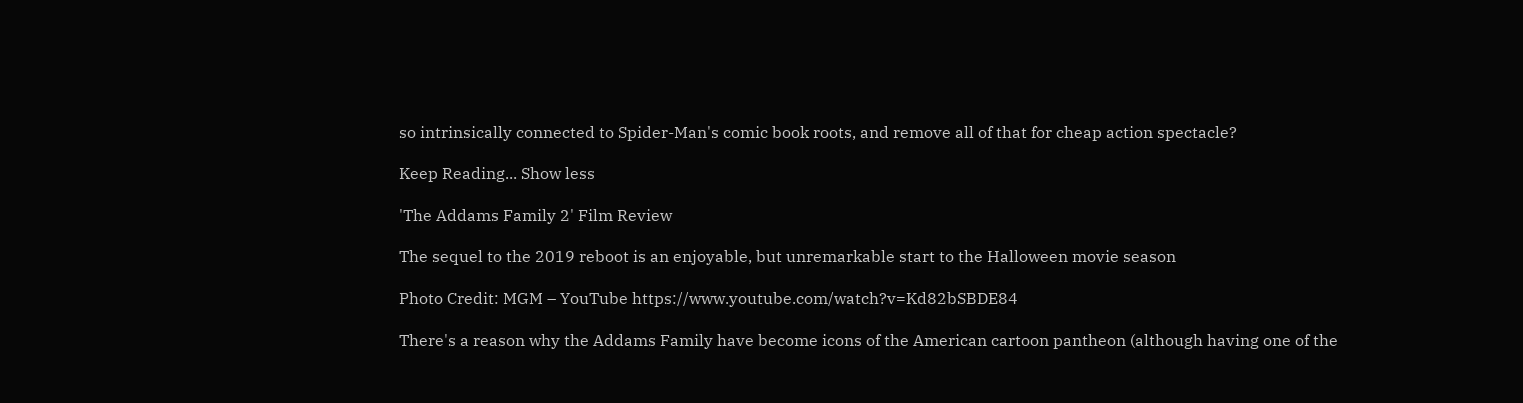so intrinsically connected to Spider-Man's comic book roots, and remove all of that for cheap action spectacle?

Keep Reading... Show less

'The Addams Family 2' Film Review

The sequel to the 2019 reboot is an enjoyable, but unremarkable start to the Halloween movie season

Photo Credit: MGM – YouTube https://www.youtube.com/watch?v=Kd82bSBDE84

There's a reason why the Addams Family have become icons of the American cartoon pantheon (although having one of the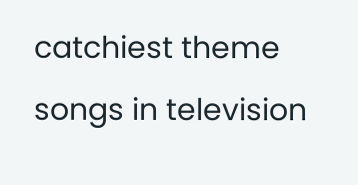catchiest theme songs in television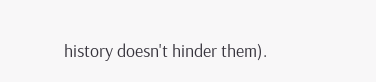history doesn't hinder them).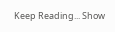Keep Reading... Show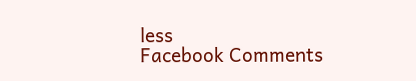less
Facebook Comments